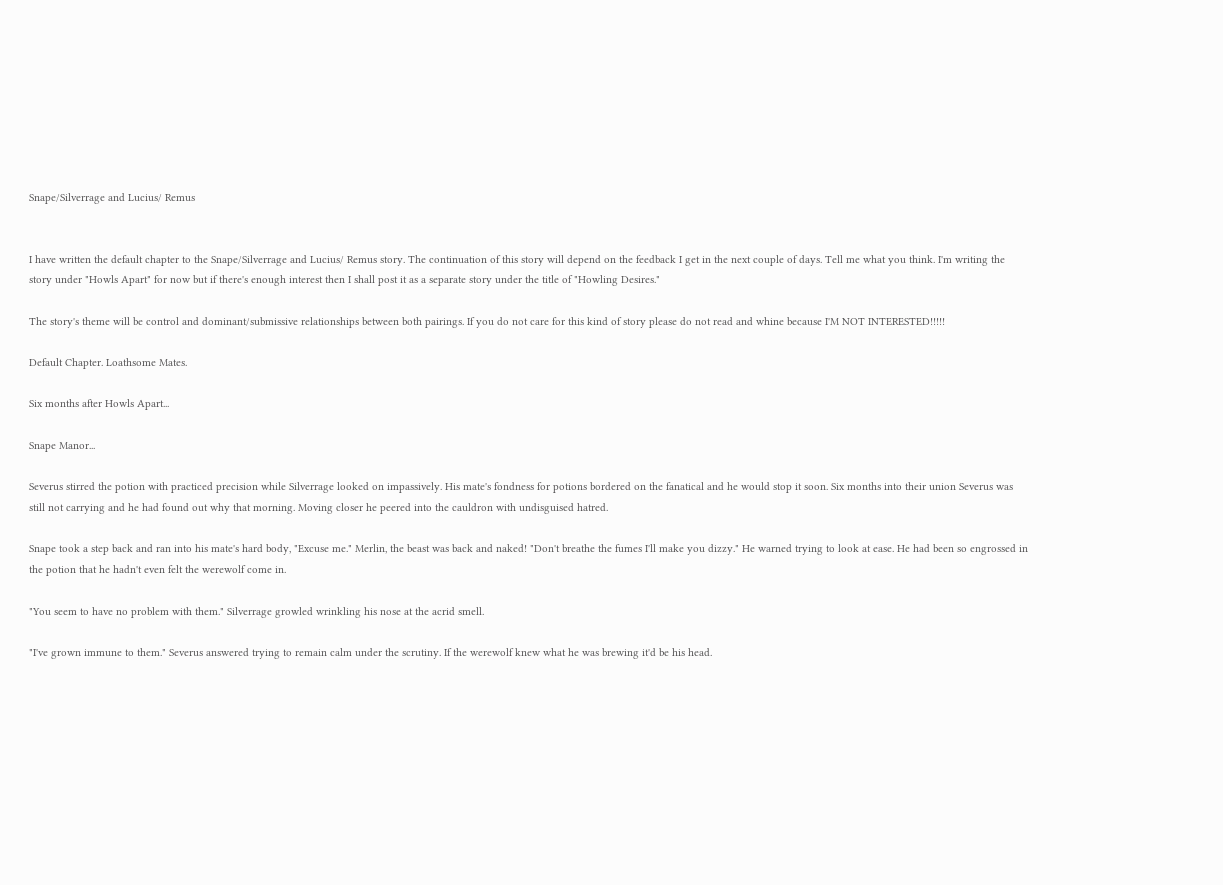Snape/Silverrage and Lucius/ Remus


I have written the default chapter to the Snape/Silverrage and Lucius/ Remus story. The continuation of this story will depend on the feedback I get in the next couple of days. Tell me what you think. I'm writing the story under "Howls Apart" for now but if there's enough interest then I shall post it as a separate story under the title of "Howling Desires."

The story's theme will be control and dominant/submissive relationships between both pairings. If you do not care for this kind of story please do not read and whine because I'M NOT INTERESTED!!!!!

Default Chapter. Loathsome Mates.

Six months after Howls Apart...

Snape Manor...

Severus stirred the potion with practiced precision while Silverrage looked on impassively. His mate's fondness for potions bordered on the fanatical and he would stop it soon. Six months into their union Severus was still not carrying and he had found out why that morning. Moving closer he peered into the cauldron with undisguised hatred.

Snape took a step back and ran into his mate's hard body, "Excuse me." Merlin, the beast was back and naked! "Don't breathe the fumes I'll make you dizzy." He warned trying to look at ease. He had been so engrossed in the potion that he hadn't even felt the werewolf come in.

"You seem to have no problem with them." Silverrage growled wrinkling his nose at the acrid smell.

"I've grown immune to them." Severus answered trying to remain calm under the scrutiny. If the werewolf knew what he was brewing it'd be his head.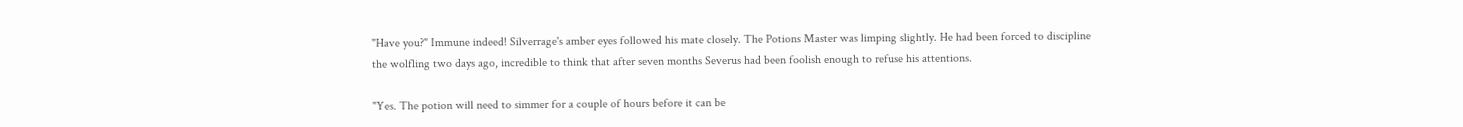"Have you?" Immune indeed! Silverrage's amber eyes followed his mate closely. The Potions Master was limping slightly. He had been forced to discipline the wolfling two days ago, incredible to think that after seven months Severus had been foolish enough to refuse his attentions.

"Yes. The potion will need to simmer for a couple of hours before it can be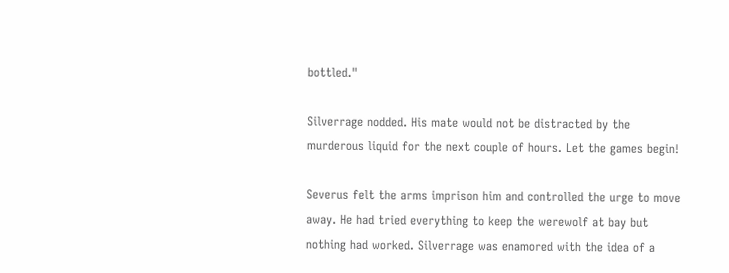bottled."

Silverrage nodded. His mate would not be distracted by the murderous liquid for the next couple of hours. Let the games begin!

Severus felt the arms imprison him and controlled the urge to move away. He had tried everything to keep the werewolf at bay but nothing had worked. Silverrage was enamored with the idea of a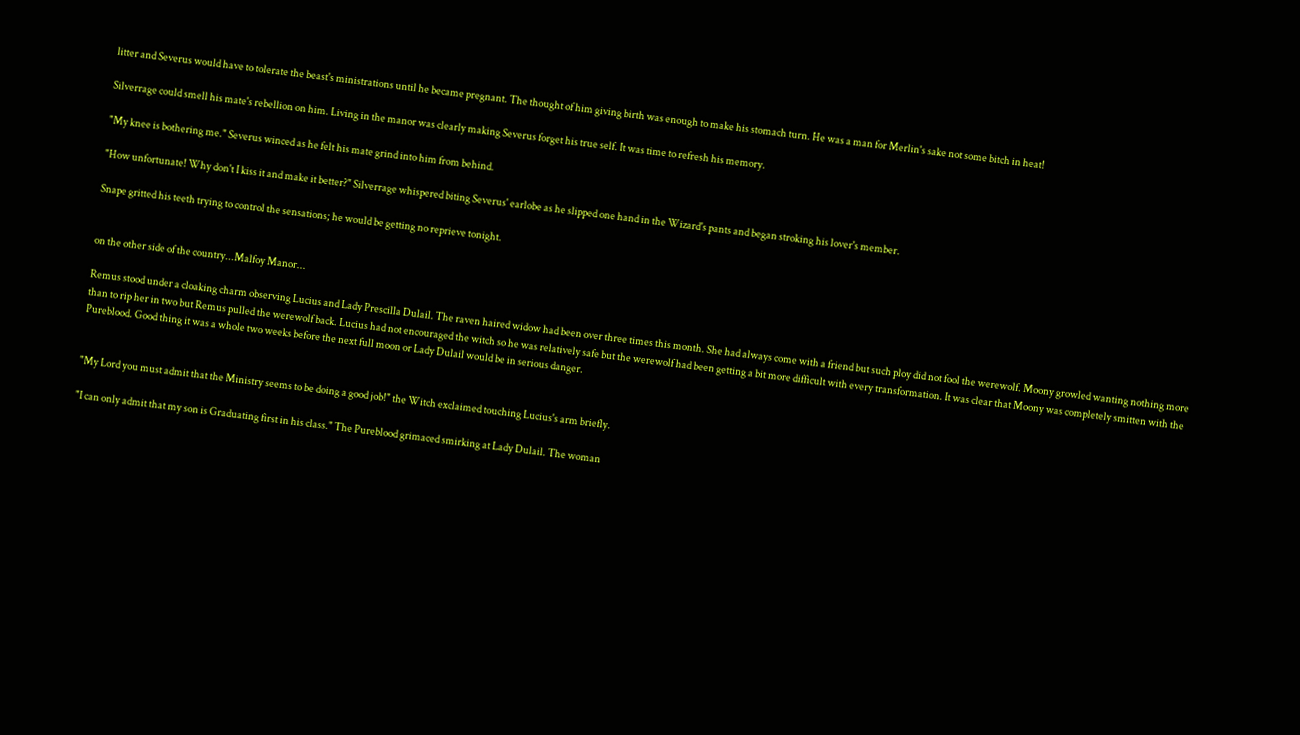litter and Severus would have to tolerate the beast's ministrations until he became pregnant. The thought of him giving birth was enough to make his stomach turn. He was a man for Merlin's sake not some bitch in heat!

Silverrage could smell his mate's rebellion on him. Living in the manor was clearly making Severus forget his true self. It was time to refresh his memory.

"My knee is bothering me." Severus winced as he felt his mate grind into him from behind.

"How unfortunate! Why don't I kiss it and make it better?" Silverrage whispered biting Severus' earlobe as he slipped one hand in the Wizard's pants and began stroking his lover's member.

Snape gritted his teeth trying to control the sensations; he would be getting no reprieve tonight.


on the other side of the country...Malfoy Manor...

Remus stood under a cloaking charm observing Lucius and Lady Prescilla Dulail. The raven haired widow had been over three times this month. She had always come with a friend but such ploy did not fool the werewolf. Moony growled wanting nothing more than to rip her in two but Remus pulled the werewolf back. Lucius had not encouraged the witch so he was relatively safe but the werewolf had been getting a bit more difficult with every transformation. It was clear that Moony was completely smitten with the Pureblood. Good thing it was a whole two weeks before the next full moon or Lady Dulail would be in serious danger.


"My Lord you must admit that the Ministry seems to be doing a good job!" the Witch exclaimed touching Lucius's arm briefly.

"I can only admit that my son is Graduating first in his class." The Pureblood grimaced smirking at Lady Dulail. The woman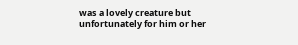was a lovely creature but unfortunately for him or her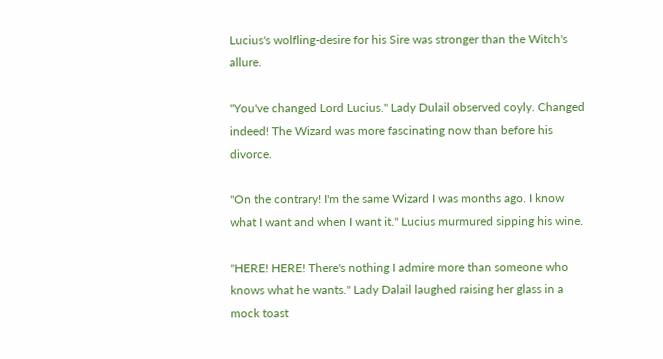Lucius's wolfling-desire for his Sire was stronger than the Witch's allure.

"You've changed Lord Lucius." Lady Dulail observed coyly. Changed indeed! The Wizard was more fascinating now than before his divorce.

"On the contrary! I'm the same Wizard I was months ago. I know what I want and when I want it." Lucius murmured sipping his wine.

"HERE! HERE! There's nothing I admire more than someone who knows what he wants." Lady Dalail laughed raising her glass in a mock toast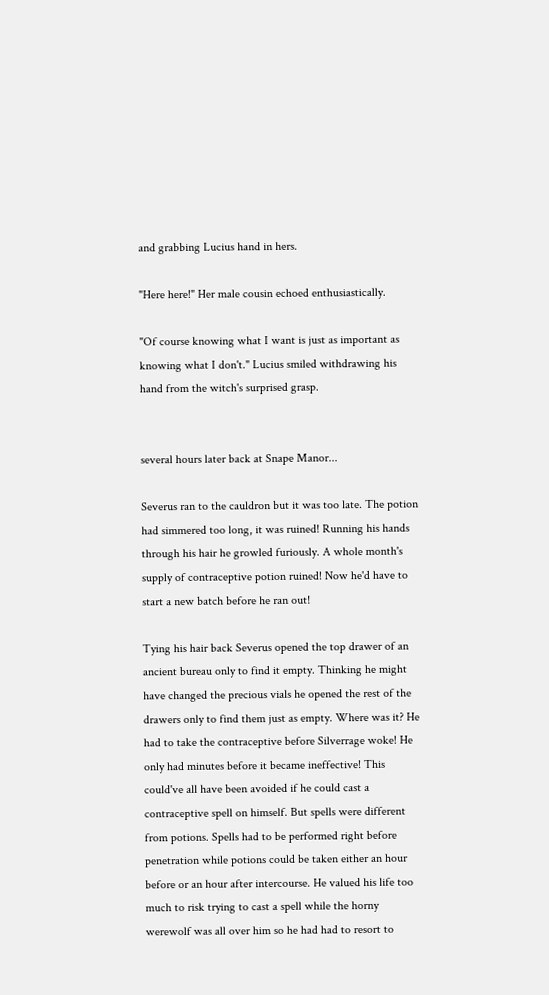and grabbing Lucius hand in hers.

"Here here!" Her male cousin echoed enthusiastically.

"Of course knowing what I want is just as important as knowing what I don't." Lucius smiled withdrawing his hand from the witch's surprised grasp.


several hours later back at Snape Manor...

Severus ran to the cauldron but it was too late. The potion had simmered too long, it was ruined! Running his hands through his hair he growled furiously. A whole month's supply of contraceptive potion ruined! Now he'd have to start a new batch before he ran out!

Tying his hair back Severus opened the top drawer of an ancient bureau only to find it empty. Thinking he might have changed the precious vials he opened the rest of the drawers only to find them just as empty. Where was it? He had to take the contraceptive before Silverrage woke! He only had minutes before it became ineffective! This could've all have been avoided if he could cast a contraceptive spell on himself. But spells were different from potions. Spells had to be performed right before penetration while potions could be taken either an hour before or an hour after intercourse. He valued his life too much to risk trying to cast a spell while the horny werewolf was all over him so he had had to resort to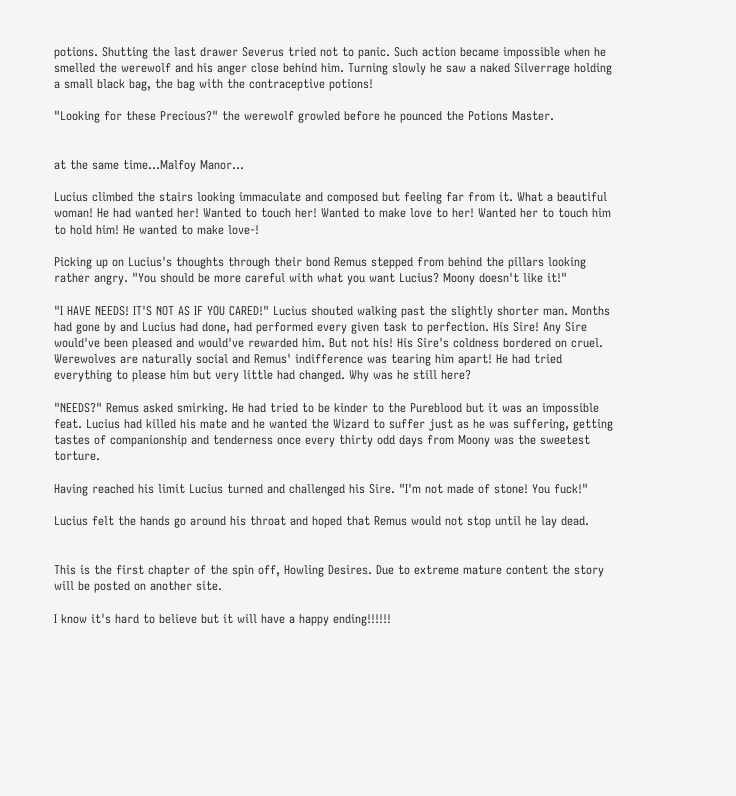potions. Shutting the last drawer Severus tried not to panic. Such action became impossible when he smelled the werewolf and his anger close behind him. Turning slowly he saw a naked Silverrage holding a small black bag, the bag with the contraceptive potions!

"Looking for these Precious?" the werewolf growled before he pounced the Potions Master.


at the same time...Malfoy Manor...

Lucius climbed the stairs looking immaculate and composed but feeling far from it. What a beautiful woman! He had wanted her! Wanted to touch her! Wanted to make love to her! Wanted her to touch him to hold him! He wanted to make love-!

Picking up on Lucius's thoughts through their bond Remus stepped from behind the pillars looking rather angry. "You should be more careful with what you want Lucius? Moony doesn't like it!"

"I HAVE NEEDS! IT'S NOT AS IF YOU CARED!" Lucius shouted walking past the slightly shorter man. Months had gone by and Lucius had done, had performed every given task to perfection. His Sire! Any Sire would've been pleased and would've rewarded him. But not his! His Sire's coldness bordered on cruel. Werewolves are naturally social and Remus' indifference was tearing him apart! He had tried everything to please him but very little had changed. Why was he still here?

"NEEDS?" Remus asked smirking. He had tried to be kinder to the Pureblood but it was an impossible feat. Lucius had killed his mate and he wanted the Wizard to suffer just as he was suffering, getting tastes of companionship and tenderness once every thirty odd days from Moony was the sweetest torture.

Having reached his limit Lucius turned and challenged his Sire. "I'm not made of stone! You fuck!"

Lucius felt the hands go around his throat and hoped that Remus would not stop until he lay dead.


This is the first chapter of the spin off, Howling Desires. Due to extreme mature content the story will be posted on another site.

I know it's hard to believe but it will have a happy ending!!!!!!